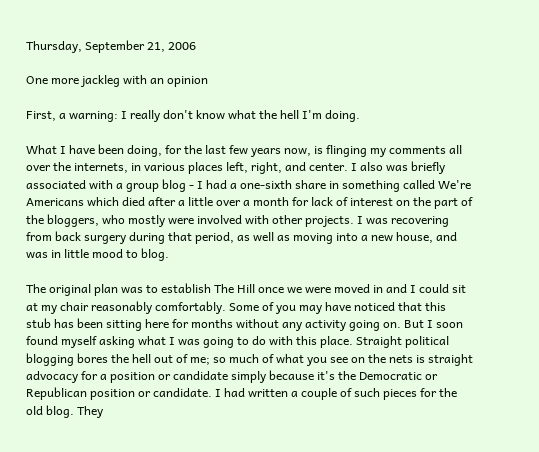Thursday, September 21, 2006

One more jackleg with an opinion

First, a warning: I really don't know what the hell I'm doing.

What I have been doing, for the last few years now, is flinging my comments all over the internets, in various places left, right, and center. I also was briefly associated with a group blog - I had a one-sixth share in something called We're Americans which died after a little over a month for lack of interest on the part of the bloggers, who mostly were involved with other projects. I was recovering from back surgery during that period, as well as moving into a new house, and was in little mood to blog.

The original plan was to establish The Hill once we were moved in and I could sit at my chair reasonably comfortably. Some of you may have noticed that this stub has been sitting here for months without any activity going on. But I soon found myself asking what I was going to do with this place. Straight political blogging bores the hell out of me; so much of what you see on the nets is straight advocacy for a position or candidate simply because it's the Democratic or Republican position or candidate. I had written a couple of such pieces for the old blog. They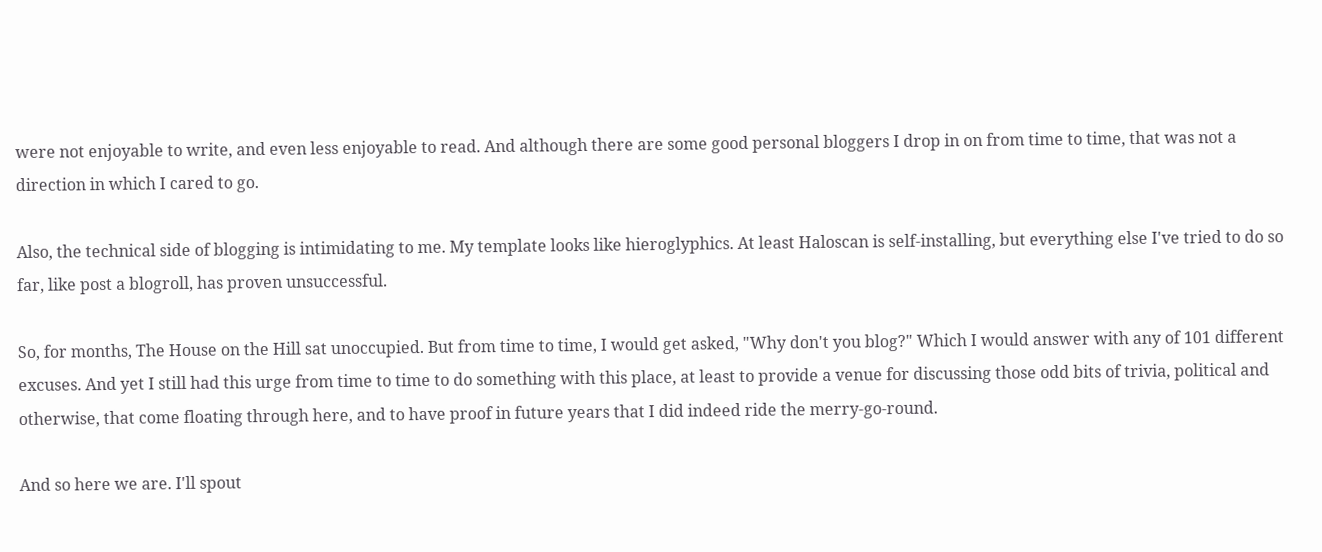were not enjoyable to write, and even less enjoyable to read. And although there are some good personal bloggers I drop in on from time to time, that was not a direction in which I cared to go.

Also, the technical side of blogging is intimidating to me. My template looks like hieroglyphics. At least Haloscan is self-installing, but everything else I've tried to do so far, like post a blogroll, has proven unsuccessful.

So, for months, The House on the Hill sat unoccupied. But from time to time, I would get asked, "Why don't you blog?" Which I would answer with any of 101 different excuses. And yet I still had this urge from time to time to do something with this place, at least to provide a venue for discussing those odd bits of trivia, political and otherwise, that come floating through here, and to have proof in future years that I did indeed ride the merry-go-round.

And so here we are. I'll spout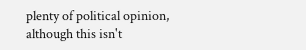plenty of political opinion, although this isn't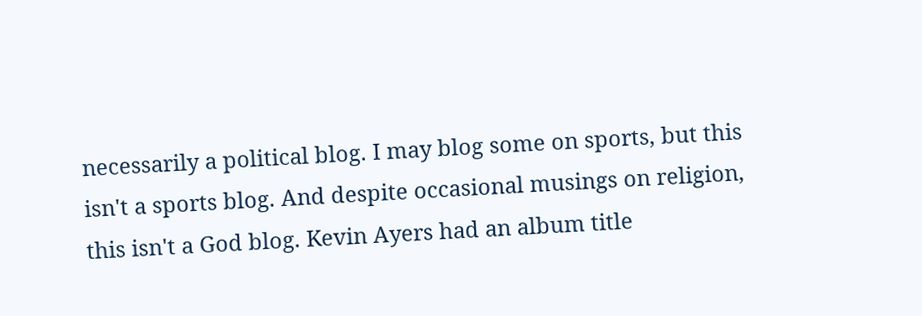necessarily a political blog. I may blog some on sports, but this isn't a sports blog. And despite occasional musings on religion, this isn't a God blog. Kevin Ayers had an album title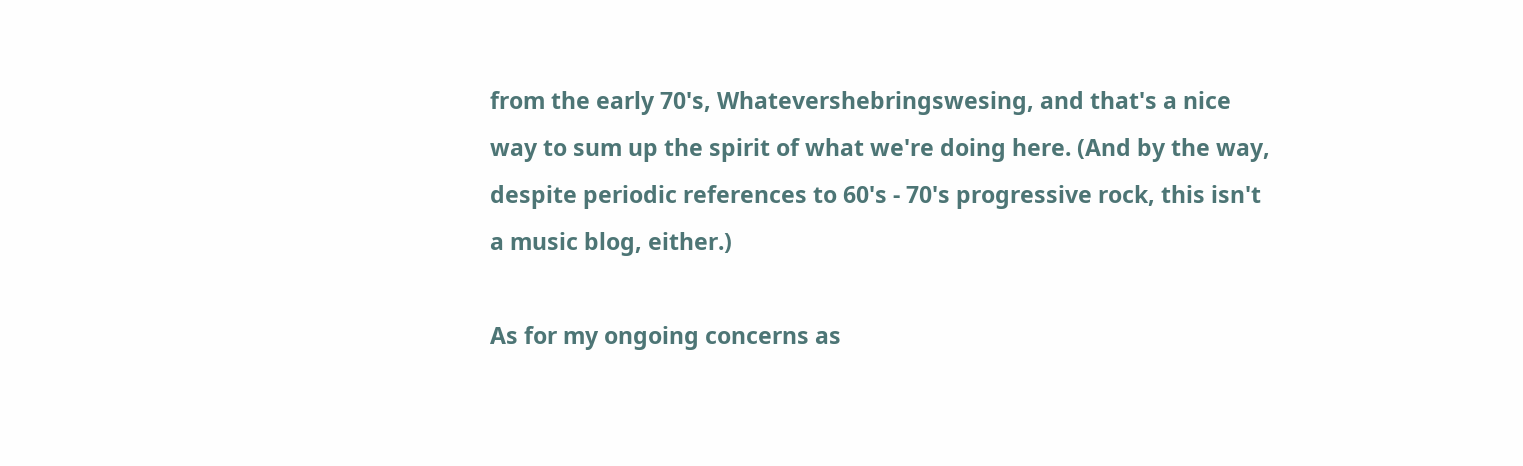from the early 70's, Whatevershebringswesing, and that's a nice way to sum up the spirit of what we're doing here. (And by the way, despite periodic references to 60's - 70's progressive rock, this isn't a music blog, either.)

As for my ongoing concerns as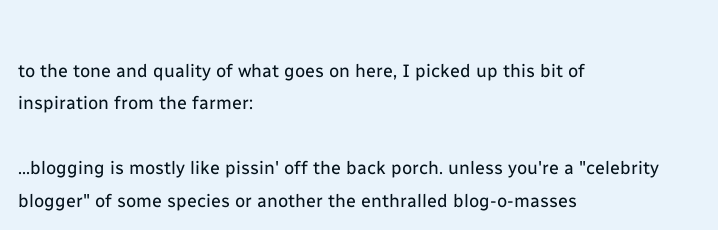to the tone and quality of what goes on here, I picked up this bit of inspiration from the farmer:

...blogging is mostly like pissin' off the back porch. unless you're a "celebrity blogger" of some species or another the enthralled blog-o-masses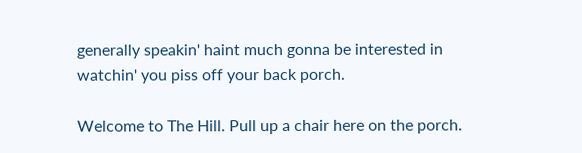generally speakin' haint much gonna be interested in watchin' you piss off your back porch.

Welcome to The Hill. Pull up a chair here on the porch.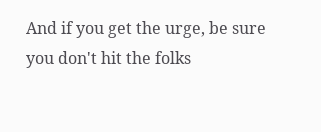And if you get the urge, be sure you don't hit the folks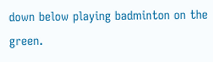down below playing badminton on the green.